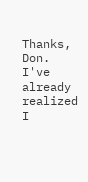Thanks, Don.
I've already realized I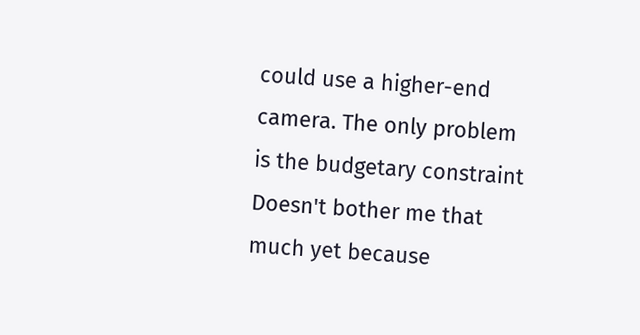could use a higher-end camera. The only problem is the budgetary constraint Doesn't bother me that much yet because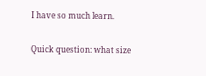I have so much learn.

Quick question: what size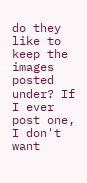do they like to keep the images posted under? If I ever post one, I don't want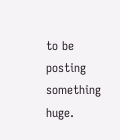to be posting something huge.